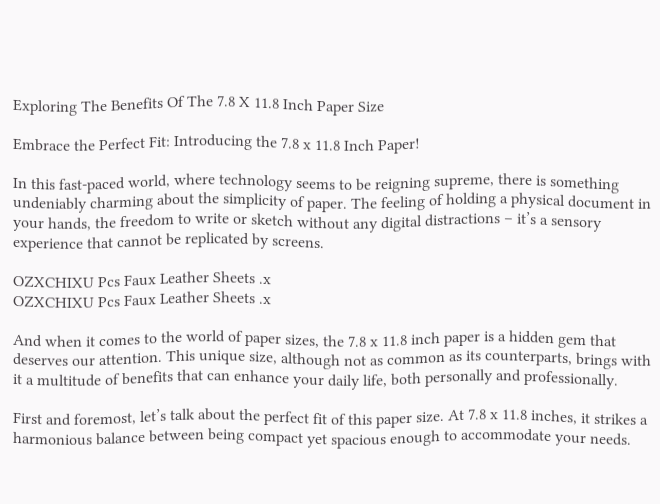Exploring The Benefits Of The 7.8 X 11.8 Inch Paper Size

Embrace the Perfect Fit: Introducing the 7.8 x 11.8 Inch Paper!

In this fast-paced world, where technology seems to be reigning supreme, there is something undeniably charming about the simplicity of paper. The feeling of holding a physical document in your hands, the freedom to write or sketch without any digital distractions – it’s a sensory experience that cannot be replicated by screens.

OZXCHIXU Pcs Faux Leather Sheets .x
OZXCHIXU Pcs Faux Leather Sheets .x

And when it comes to the world of paper sizes, the 7.8 x 11.8 inch paper is a hidden gem that deserves our attention. This unique size, although not as common as its counterparts, brings with it a multitude of benefits that can enhance your daily life, both personally and professionally.

First and foremost, let’s talk about the perfect fit of this paper size. At 7.8 x 11.8 inches, it strikes a harmonious balance between being compact yet spacious enough to accommodate your needs.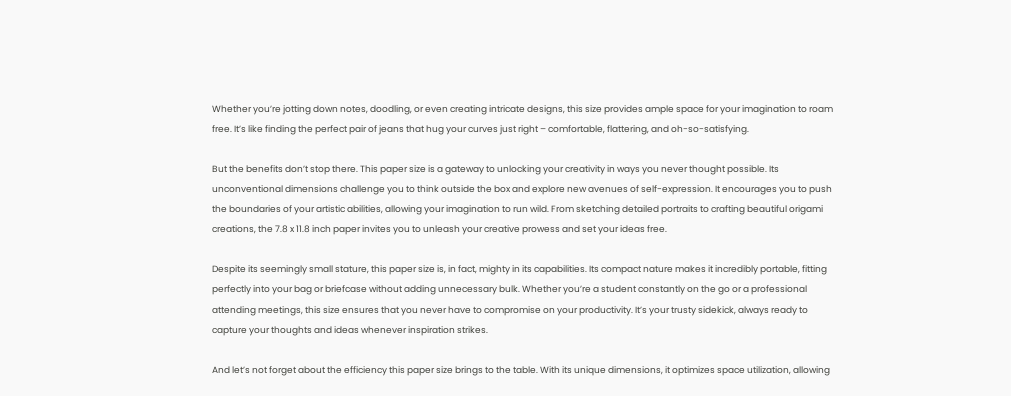Whether you’re jotting down notes, doodling, or even creating intricate designs, this size provides ample space for your imagination to roam free. It’s like finding the perfect pair of jeans that hug your curves just right – comfortable, flattering, and oh-so-satisfying.

But the benefits don’t stop there. This paper size is a gateway to unlocking your creativity in ways you never thought possible. Its unconventional dimensions challenge you to think outside the box and explore new avenues of self-expression. It encourages you to push the boundaries of your artistic abilities, allowing your imagination to run wild. From sketching detailed portraits to crafting beautiful origami creations, the 7.8 x 11.8 inch paper invites you to unleash your creative prowess and set your ideas free.

Despite its seemingly small stature, this paper size is, in fact, mighty in its capabilities. Its compact nature makes it incredibly portable, fitting perfectly into your bag or briefcase without adding unnecessary bulk. Whether you’re a student constantly on the go or a professional attending meetings, this size ensures that you never have to compromise on your productivity. It’s your trusty sidekick, always ready to capture your thoughts and ideas whenever inspiration strikes.

And let’s not forget about the efficiency this paper size brings to the table. With its unique dimensions, it optimizes space utilization, allowing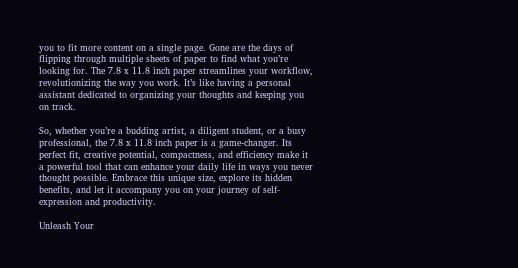you to fit more content on a single page. Gone are the days of flipping through multiple sheets of paper to find what you’re looking for. The 7.8 x 11.8 inch paper streamlines your workflow, revolutionizing the way you work. It’s like having a personal assistant dedicated to organizing your thoughts and keeping you on track.

So, whether you’re a budding artist, a diligent student, or a busy professional, the 7.8 x 11.8 inch paper is a game-changer. Its perfect fit, creative potential, compactness, and efficiency make it a powerful tool that can enhance your daily life in ways you never thought possible. Embrace this unique size, explore its hidden benefits, and let it accompany you on your journey of self-expression and productivity.

Unleash Your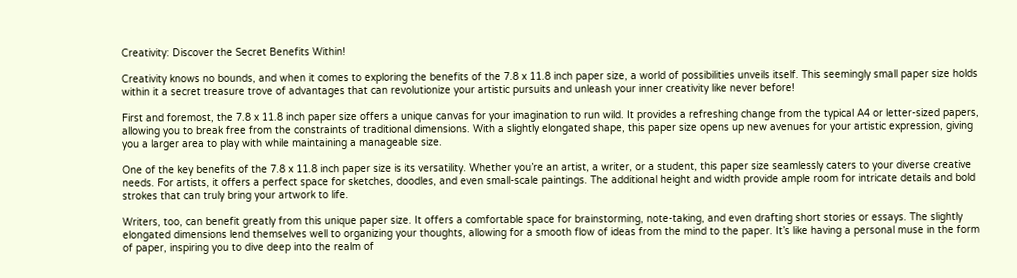Creativity: Discover the Secret Benefits Within!

Creativity knows no bounds, and when it comes to exploring the benefits of the 7.8 x 11.8 inch paper size, a world of possibilities unveils itself. This seemingly small paper size holds within it a secret treasure trove of advantages that can revolutionize your artistic pursuits and unleash your inner creativity like never before!

First and foremost, the 7.8 x 11.8 inch paper size offers a unique canvas for your imagination to run wild. It provides a refreshing change from the typical A4 or letter-sized papers, allowing you to break free from the constraints of traditional dimensions. With a slightly elongated shape, this paper size opens up new avenues for your artistic expression, giving you a larger area to play with while maintaining a manageable size.

One of the key benefits of the 7.8 x 11.8 inch paper size is its versatility. Whether you’re an artist, a writer, or a student, this paper size seamlessly caters to your diverse creative needs. For artists, it offers a perfect space for sketches, doodles, and even small-scale paintings. The additional height and width provide ample room for intricate details and bold strokes that can truly bring your artwork to life.

Writers, too, can benefit greatly from this unique paper size. It offers a comfortable space for brainstorming, note-taking, and even drafting short stories or essays. The slightly elongated dimensions lend themselves well to organizing your thoughts, allowing for a smooth flow of ideas from the mind to the paper. It’s like having a personal muse in the form of paper, inspiring you to dive deep into the realm of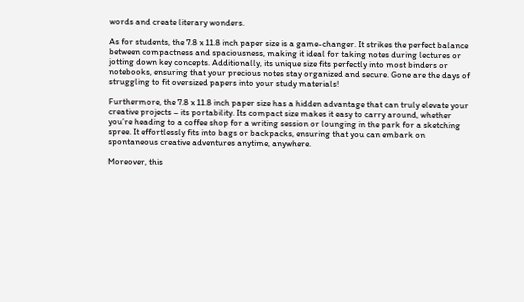words and create literary wonders.

As for students, the 7.8 x 11.8 inch paper size is a game-changer. It strikes the perfect balance between compactness and spaciousness, making it ideal for taking notes during lectures or jotting down key concepts. Additionally, its unique size fits perfectly into most binders or notebooks, ensuring that your precious notes stay organized and secure. Gone are the days of struggling to fit oversized papers into your study materials!

Furthermore, the 7.8 x 11.8 inch paper size has a hidden advantage that can truly elevate your creative projects – its portability. Its compact size makes it easy to carry around, whether you’re heading to a coffee shop for a writing session or lounging in the park for a sketching spree. It effortlessly fits into bags or backpacks, ensuring that you can embark on spontaneous creative adventures anytime, anywhere.

Moreover, this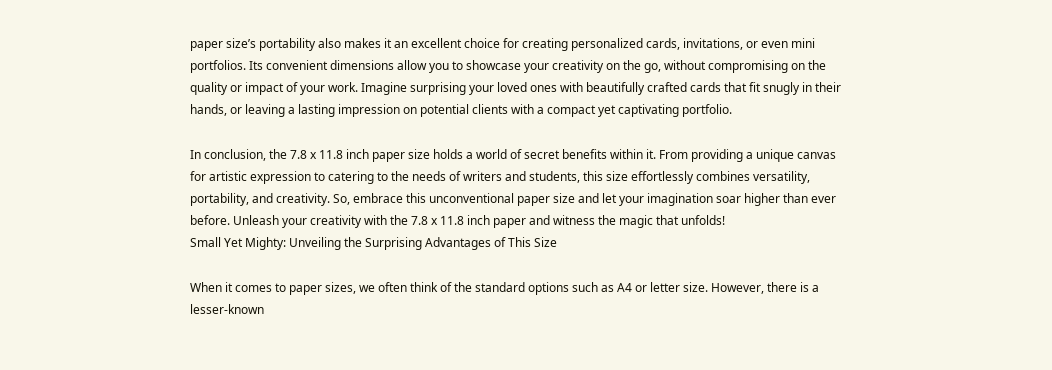paper size’s portability also makes it an excellent choice for creating personalized cards, invitations, or even mini portfolios. Its convenient dimensions allow you to showcase your creativity on the go, without compromising on the quality or impact of your work. Imagine surprising your loved ones with beautifully crafted cards that fit snugly in their hands, or leaving a lasting impression on potential clients with a compact yet captivating portfolio.

In conclusion, the 7.8 x 11.8 inch paper size holds a world of secret benefits within it. From providing a unique canvas for artistic expression to catering to the needs of writers and students, this size effortlessly combines versatility, portability, and creativity. So, embrace this unconventional paper size and let your imagination soar higher than ever before. Unleash your creativity with the 7.8 x 11.8 inch paper and witness the magic that unfolds!
Small Yet Mighty: Unveiling the Surprising Advantages of This Size

When it comes to paper sizes, we often think of the standard options such as A4 or letter size. However, there is a lesser-known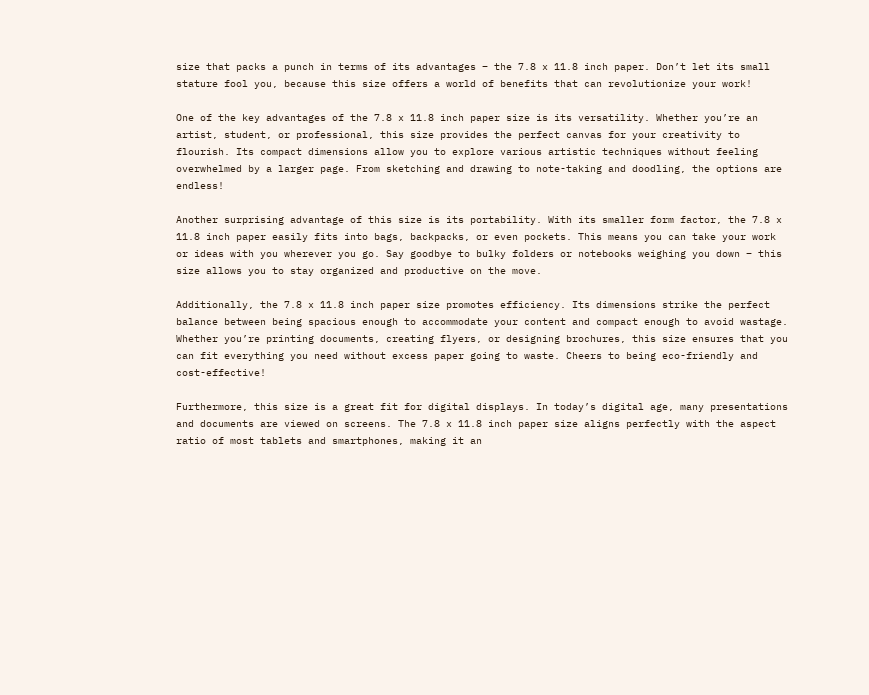size that packs a punch in terms of its advantages – the 7.8 x 11.8 inch paper. Don’t let its small stature fool you, because this size offers a world of benefits that can revolutionize your work!

One of the key advantages of the 7.8 x 11.8 inch paper size is its versatility. Whether you’re an artist, student, or professional, this size provides the perfect canvas for your creativity to flourish. Its compact dimensions allow you to explore various artistic techniques without feeling overwhelmed by a larger page. From sketching and drawing to note-taking and doodling, the options are endless!

Another surprising advantage of this size is its portability. With its smaller form factor, the 7.8 x 11.8 inch paper easily fits into bags, backpacks, or even pockets. This means you can take your work or ideas with you wherever you go. Say goodbye to bulky folders or notebooks weighing you down – this size allows you to stay organized and productive on the move.

Additionally, the 7.8 x 11.8 inch paper size promotes efficiency. Its dimensions strike the perfect balance between being spacious enough to accommodate your content and compact enough to avoid wastage. Whether you’re printing documents, creating flyers, or designing brochures, this size ensures that you can fit everything you need without excess paper going to waste. Cheers to being eco-friendly and cost-effective!

Furthermore, this size is a great fit for digital displays. In today’s digital age, many presentations and documents are viewed on screens. The 7.8 x 11.8 inch paper size aligns perfectly with the aspect ratio of most tablets and smartphones, making it an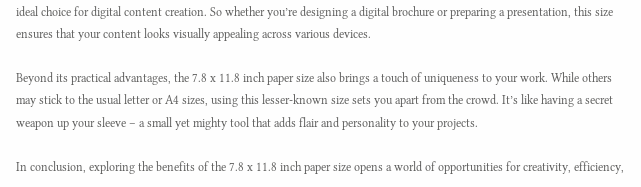ideal choice for digital content creation. So whether you’re designing a digital brochure or preparing a presentation, this size ensures that your content looks visually appealing across various devices.

Beyond its practical advantages, the 7.8 x 11.8 inch paper size also brings a touch of uniqueness to your work. While others may stick to the usual letter or A4 sizes, using this lesser-known size sets you apart from the crowd. It’s like having a secret weapon up your sleeve – a small yet mighty tool that adds flair and personality to your projects.

In conclusion, exploring the benefits of the 7.8 x 11.8 inch paper size opens a world of opportunities for creativity, efficiency,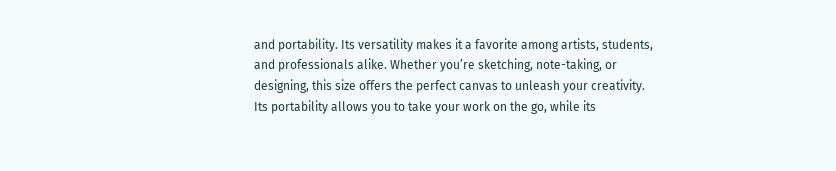and portability. Its versatility makes it a favorite among artists, students, and professionals alike. Whether you’re sketching, note-taking, or designing, this size offers the perfect canvas to unleash your creativity. Its portability allows you to take your work on the go, while its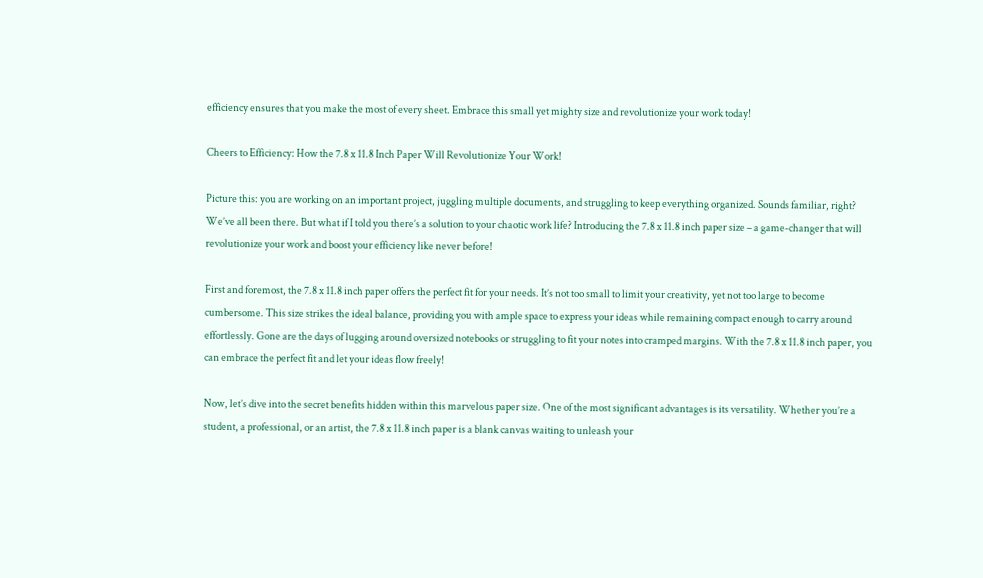efficiency ensures that you make the most of every sheet. Embrace this small yet mighty size and revolutionize your work today!

Cheers to Efficiency: How the 7.8 x 11.8 Inch Paper Will Revolutionize Your Work!

Picture this: you are working on an important project, juggling multiple documents, and struggling to keep everything organized. Sounds familiar, right? We’ve all been there. But what if I told you there’s a solution to your chaotic work life? Introducing the 7.8 x 11.8 inch paper size – a game-changer that will revolutionize your work and boost your efficiency like never before!

First and foremost, the 7.8 x 11.8 inch paper offers the perfect fit for your needs. It’s not too small to limit your creativity, yet not too large to become cumbersome. This size strikes the ideal balance, providing you with ample space to express your ideas while remaining compact enough to carry around effortlessly. Gone are the days of lugging around oversized notebooks or struggling to fit your notes into cramped margins. With the 7.8 x 11.8 inch paper, you can embrace the perfect fit and let your ideas flow freely!

Now, let’s dive into the secret benefits hidden within this marvelous paper size. One of the most significant advantages is its versatility. Whether you’re a student, a professional, or an artist, the 7.8 x 11.8 inch paper is a blank canvas waiting to unleash your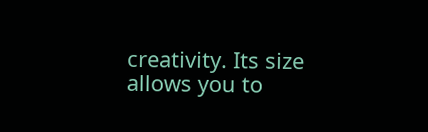creativity. Its size allows you to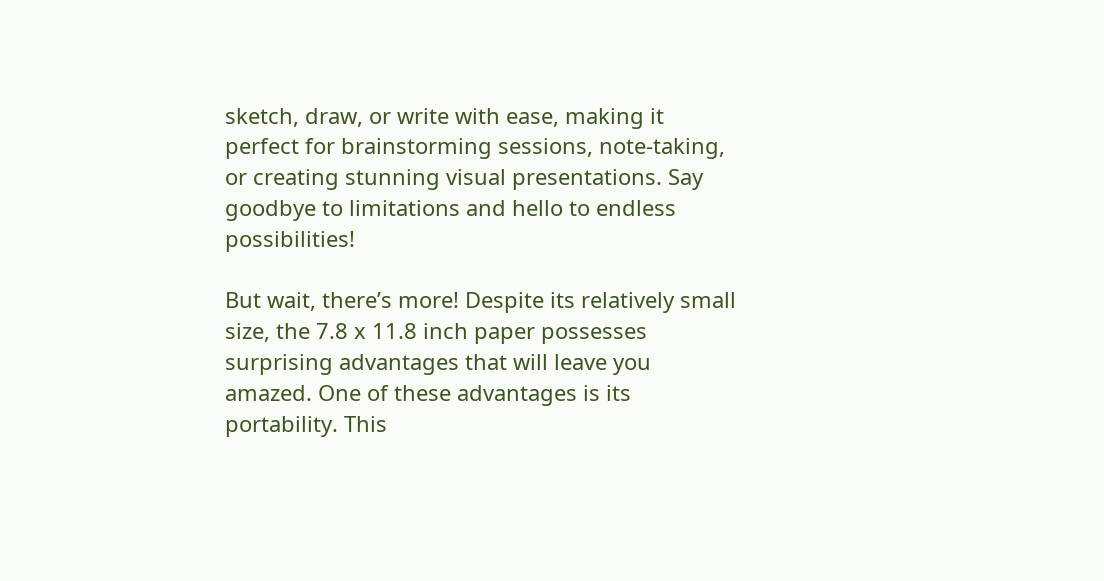sketch, draw, or write with ease, making it perfect for brainstorming sessions, note-taking, or creating stunning visual presentations. Say goodbye to limitations and hello to endless possibilities!

But wait, there’s more! Despite its relatively small size, the 7.8 x 11.8 inch paper possesses surprising advantages that will leave you amazed. One of these advantages is its portability. This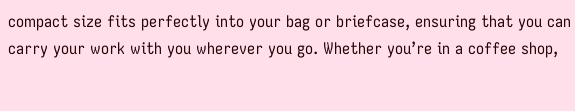compact size fits perfectly into your bag or briefcase, ensuring that you can carry your work with you wherever you go. Whether you’re in a coffee shop,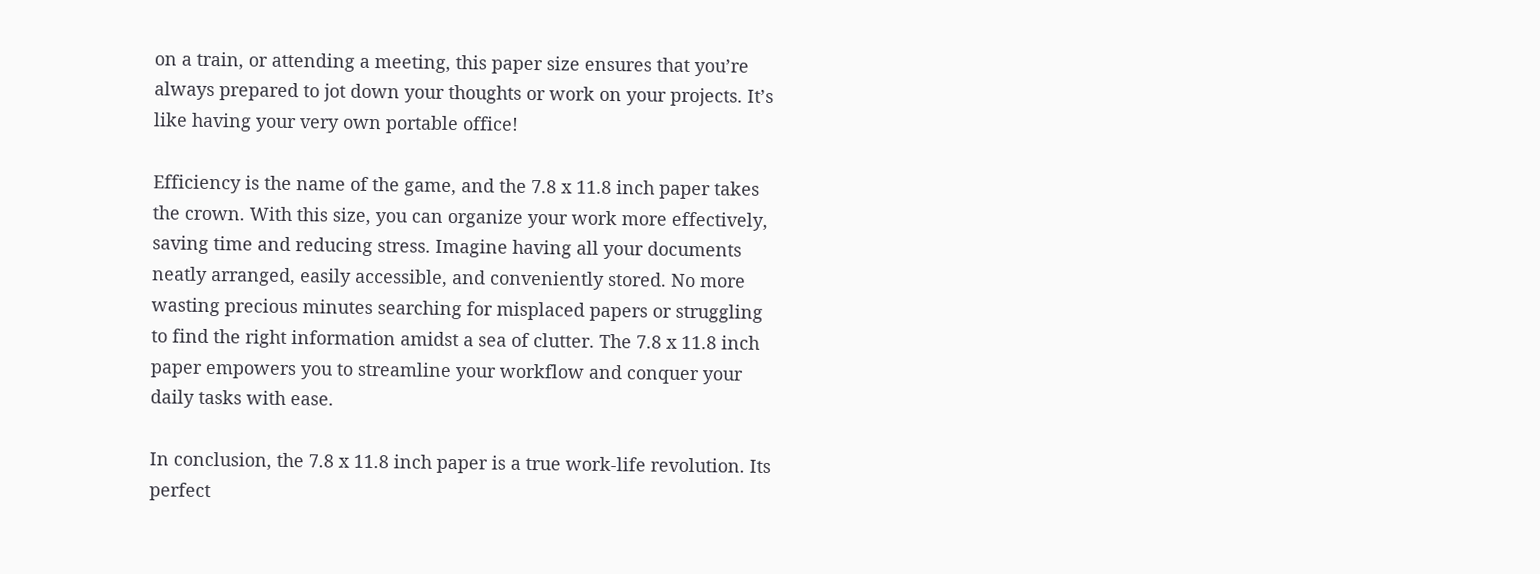on a train, or attending a meeting, this paper size ensures that you’re always prepared to jot down your thoughts or work on your projects. It’s like having your very own portable office!

Efficiency is the name of the game, and the 7.8 x 11.8 inch paper takes the crown. With this size, you can organize your work more effectively, saving time and reducing stress. Imagine having all your documents neatly arranged, easily accessible, and conveniently stored. No more wasting precious minutes searching for misplaced papers or struggling to find the right information amidst a sea of clutter. The 7.8 x 11.8 inch paper empowers you to streamline your workflow and conquer your daily tasks with ease.

In conclusion, the 7.8 x 11.8 inch paper is a true work-life revolution. Its perfect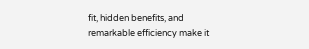fit, hidden benefits, and remarkable efficiency make it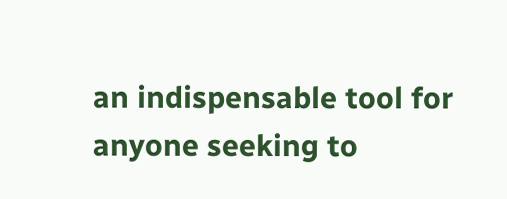an indispensable tool for anyone seeking to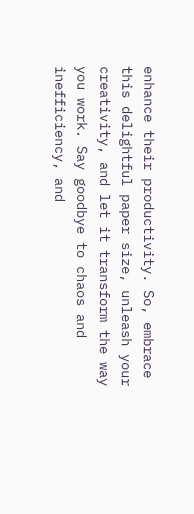enhance their productivity. So, embrace this delightful paper size, unleash your creativity, and let it transform the way you work. Say goodbye to chaos and inefficiency, and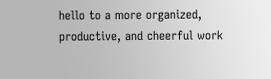hello to a more organized, productive, and cheerful work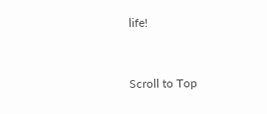life!


Scroll to Top